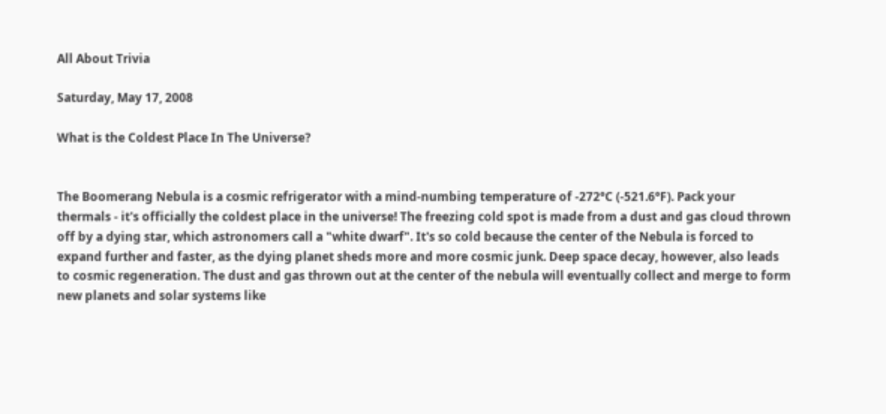All About Trivia

Saturday, May 17, 2008

What is the Coldest Place In The Universe?


The Boomerang Nebula is a cosmic refrigerator with a mind-numbing temperature of -272°C (-521.6°F). Pack your thermals - it's officially the coldest place in the universe! The freezing cold spot is made from a dust and gas cloud thrown off by a dying star, which astronomers call a "white dwarf". It's so cold because the center of the Nebula is forced to expand further and faster, as the dying planet sheds more and more cosmic junk. Deep space decay, however, also leads to cosmic regeneration. The dust and gas thrown out at the center of the nebula will eventually collect and merge to form new planets and solar systems like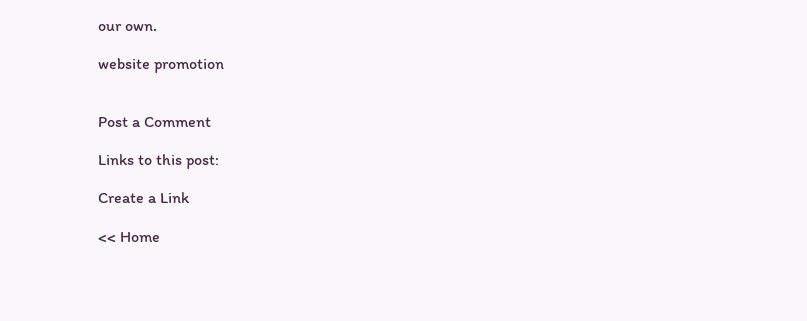our own.

website promotion


Post a Comment

Links to this post:

Create a Link

<< Home